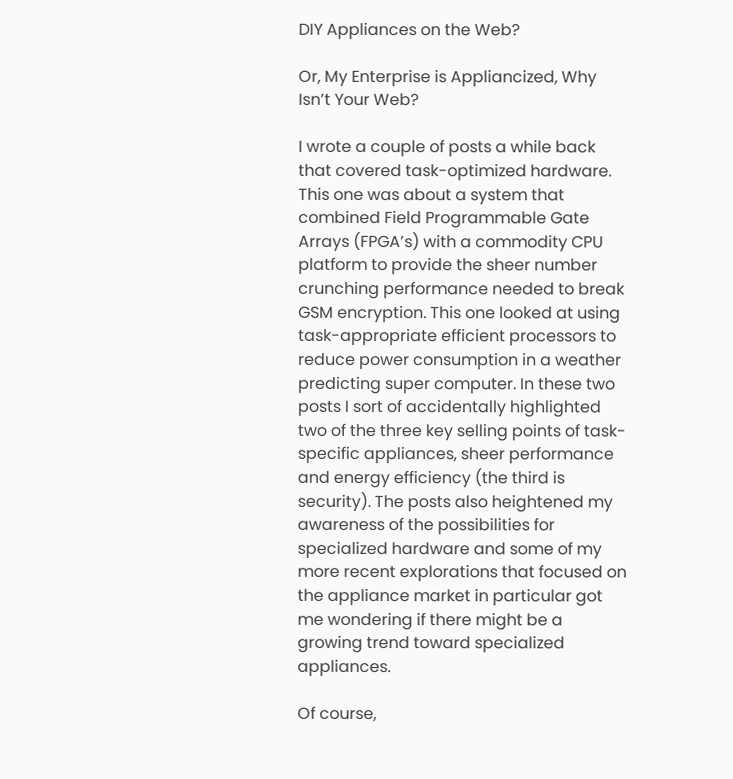DIY Appliances on the Web?

Or, My Enterprise is Appliancized, Why Isn’t Your Web?

I wrote a couple of posts a while back that covered task-optimized hardware. This one was about a system that combined Field Programmable Gate Arrays (FPGA’s) with a commodity CPU platform to provide the sheer number crunching performance needed to break GSM encryption. This one looked at using task-appropriate efficient processors to reduce power consumption in a weather predicting super computer. In these two posts I sort of accidentally highlighted two of the three key selling points of task-specific appliances, sheer performance and energy efficiency (the third is security). The posts also heightened my awareness of the possibilities for specialized hardware and some of my more recent explorations that focused on the appliance market in particular got me wondering if there might be a growing trend toward specialized appliances.

Of course,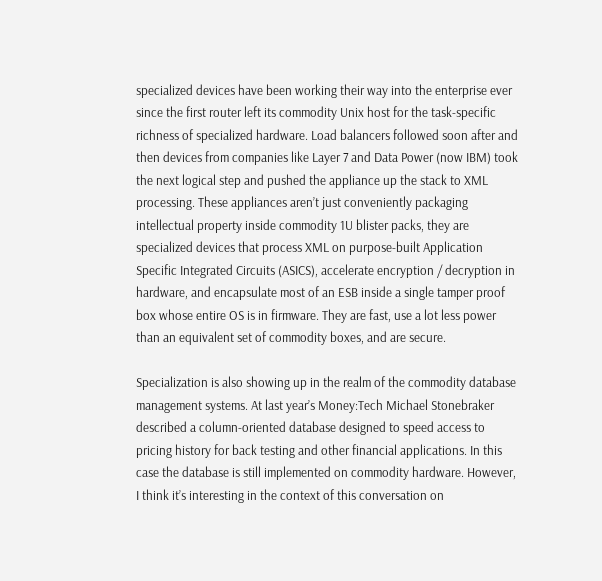specialized devices have been working their way into the enterprise ever since the first router left its commodity Unix host for the task-specific richness of specialized hardware. Load balancers followed soon after and then devices from companies like Layer 7 and Data Power (now IBM) took the next logical step and pushed the appliance up the stack to XML processing. These appliances aren’t just conveniently packaging intellectual property inside commodity 1U blister packs, they are specialized devices that process XML on purpose-built Application Specific Integrated Circuits (ASICS), accelerate encryption / decryption in hardware, and encapsulate most of an ESB inside a single tamper proof box whose entire OS is in firmware. They are fast, use a lot less power than an equivalent set of commodity boxes, and are secure.

Specialization is also showing up in the realm of the commodity database management systems. At last year’s Money:Tech Michael Stonebraker described a column-oriented database designed to speed access to pricing history for back testing and other financial applications. In this case the database is still implemented on commodity hardware. However, I think it’s interesting in the context of this conversation on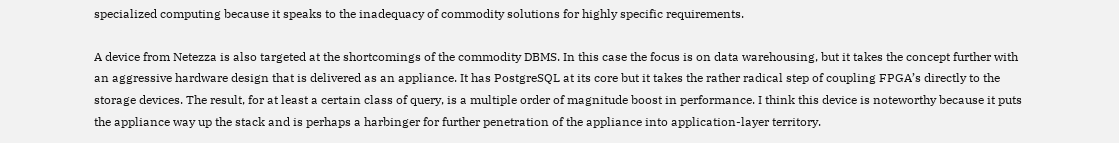specialized computing because it speaks to the inadequacy of commodity solutions for highly specific requirements.

A device from Netezza is also targeted at the shortcomings of the commodity DBMS. In this case the focus is on data warehousing, but it takes the concept further with an aggressive hardware design that is delivered as an appliance. It has PostgreSQL at its core but it takes the rather radical step of coupling FPGA’s directly to the storage devices. The result, for at least a certain class of query, is a multiple order of magnitude boost in performance. I think this device is noteworthy because it puts the appliance way up the stack and is perhaps a harbinger for further penetration of the appliance into application-layer territory.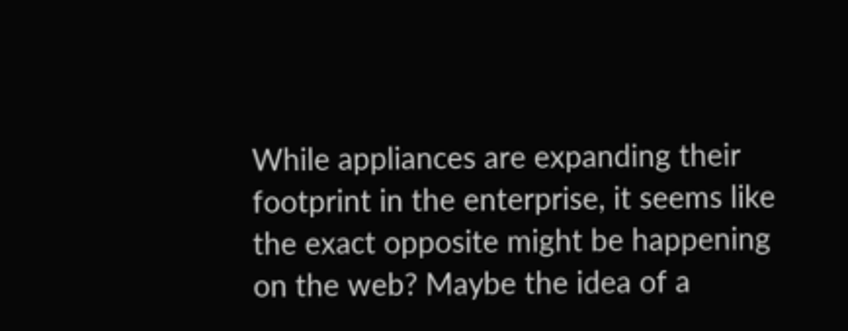While appliances are expanding their footprint in the enterprise, it seems like the exact opposite might be happening on the web? Maybe the idea of a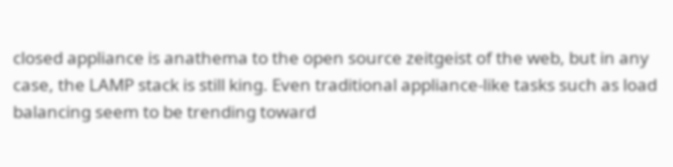closed appliance is anathema to the open source zeitgeist of the web, but in any case, the LAMP stack is still king. Even traditional appliance-like tasks such as load balancing seem to be trending toward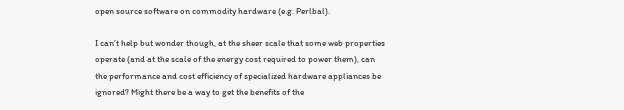open source software on commodity hardware (e.g. Perlbal).

I can’t help but wonder though, at the sheer scale that some web properties operate (and at the scale of the energy cost required to power them), can the performance and cost efficiency of specialized hardware appliances be ignored? Might there be a way to get the benefits of the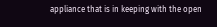appliance that is in keeping with the open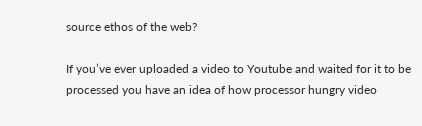source ethos of the web?

If you’ve ever uploaded a video to Youtube and waited for it to be processed you have an idea of how processor hungry video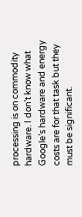processing is on commodity hardware. I don’t know what Google’s hardware and energy costs are for that task but they must be significant.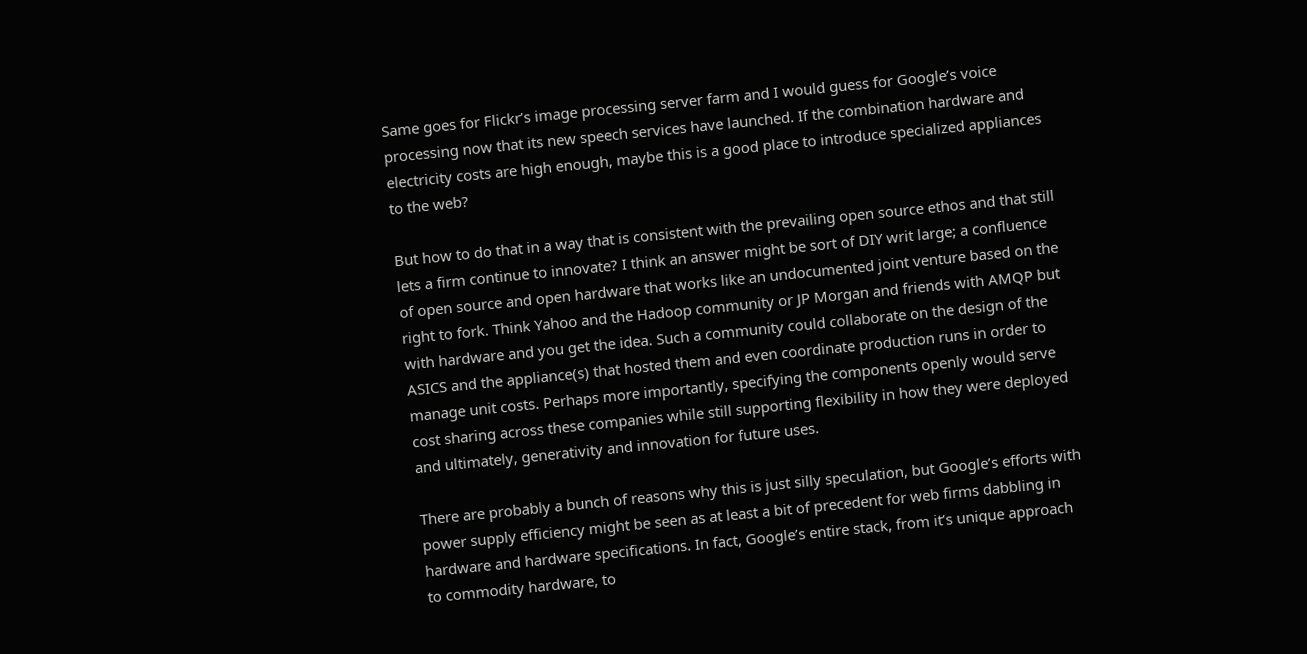Same goes for Flickr’s image processing server farm and I would guess for Google’s voice processing now that its new speech services have launched. If the combination hardware and electricity costs are high enough, maybe this is a good place to introduce specialized appliances to the web?

But how to do that in a way that is consistent with the prevailing open source ethos and that still lets a firm continue to innovate? I think an answer might be sort of DIY writ large; a confluence of open source and open hardware that works like an undocumented joint venture based on the right to fork. Think Yahoo and the Hadoop community or JP Morgan and friends with AMQP but with hardware and you get the idea. Such a community could collaborate on the design of the ASICS and the appliance(s) that hosted them and even coordinate production runs in order to manage unit costs. Perhaps more importantly, specifying the components openly would serve cost sharing across these companies while still supporting flexibility in how they were deployed and ultimately, generativity and innovation for future uses.

There are probably a bunch of reasons why this is just silly speculation, but Google’s efforts with power supply efficiency might be seen as at least a bit of precedent for web firms dabbling in hardware and hardware specifications. In fact, Google’s entire stack, from it’s unique approach to commodity hardware, to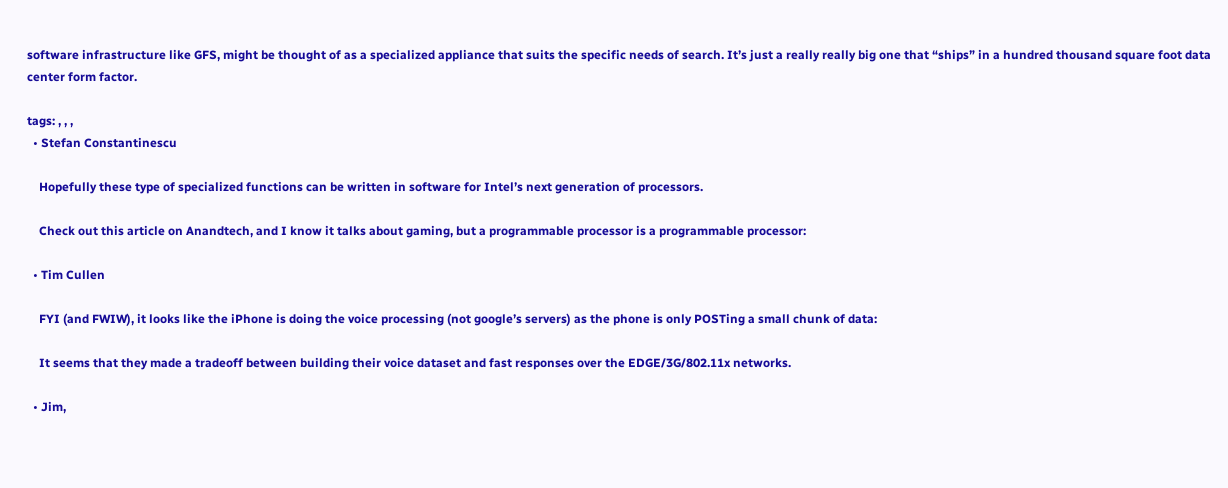software infrastructure like GFS, might be thought of as a specialized appliance that suits the specific needs of search. It’s just a really really big one that “ships” in a hundred thousand square foot data center form factor.

tags: , , ,
  • Stefan Constantinescu

    Hopefully these type of specialized functions can be written in software for Intel’s next generation of processors.

    Check out this article on Anandtech, and I know it talks about gaming, but a programmable processor is a programmable processor:

  • Tim Cullen

    FYI (and FWIW), it looks like the iPhone is doing the voice processing (not google’s servers) as the phone is only POSTing a small chunk of data:

    It seems that they made a tradeoff between building their voice dataset and fast responses over the EDGE/3G/802.11x networks.

  • Jim,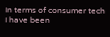In terms of consumer tech I have been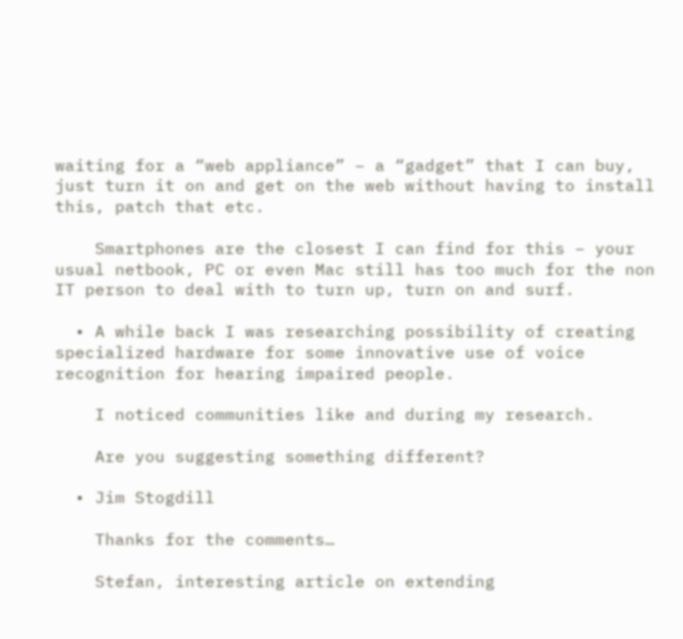waiting for a “web appliance” – a “gadget” that I can buy, just turn it on and get on the web without having to install this, patch that etc.

    Smartphones are the closest I can find for this – your usual netbook, PC or even Mac still has too much for the non IT person to deal with to turn up, turn on and surf.

  • A while back I was researching possibility of creating specialized hardware for some innovative use of voice recognition for hearing impaired people.

    I noticed communities like and during my research.

    Are you suggesting something different?

  • Jim Stogdill

    Thanks for the comments…

    Stefan, interesting article on extending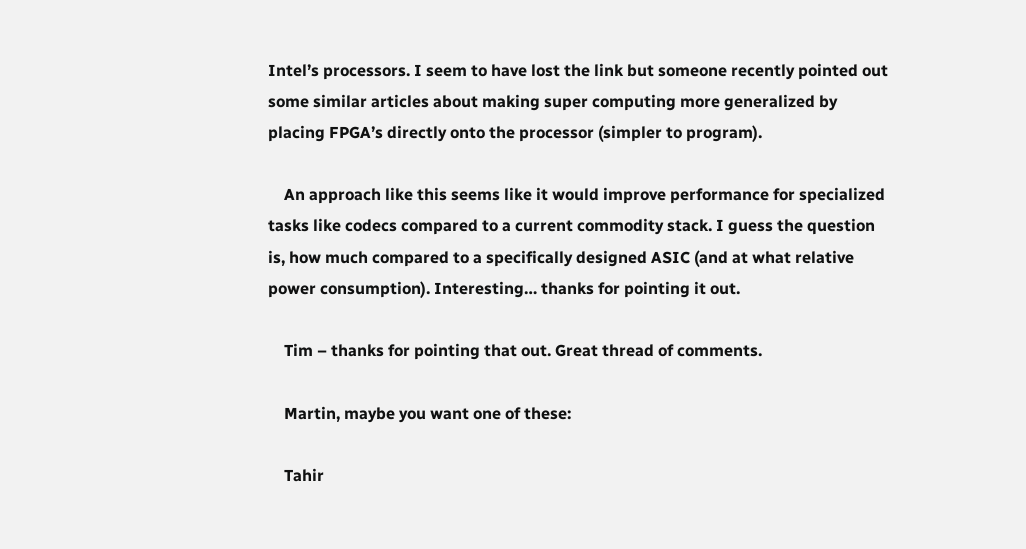Intel’s processors. I seem to have lost the link but someone recently pointed out some similar articles about making super computing more generalized by placing FPGA’s directly onto the processor (simpler to program).

    An approach like this seems like it would improve performance for specialized tasks like codecs compared to a current commodity stack. I guess the question is, how much compared to a specifically designed ASIC (and at what relative power consumption). Interesting… thanks for pointing it out.

    Tim – thanks for pointing that out. Great thread of comments.

    Martin, maybe you want one of these:

    Tahir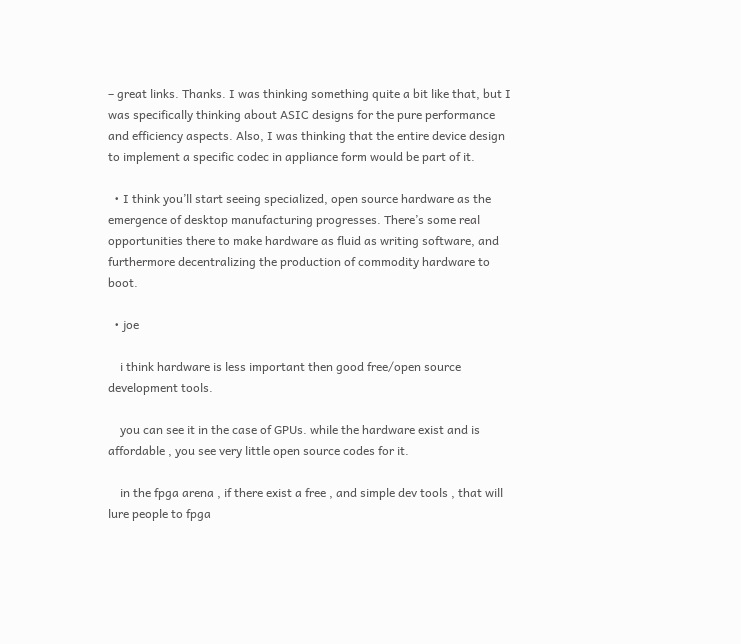– great links. Thanks. I was thinking something quite a bit like that, but I was specifically thinking about ASIC designs for the pure performance and efficiency aspects. Also, I was thinking that the entire device design to implement a specific codec in appliance form would be part of it.

  • I think you’ll start seeing specialized, open source hardware as the emergence of desktop manufacturing progresses. There’s some real opportunities there to make hardware as fluid as writing software, and furthermore decentralizing the production of commodity hardware to boot.

  • joe

    i think hardware is less important then good free/open source development tools.

    you can see it in the case of GPUs. while the hardware exist and is affordable , you see very little open source codes for it.

    in the fpga arena , if there exist a free , and simple dev tools , that will lure people to fpga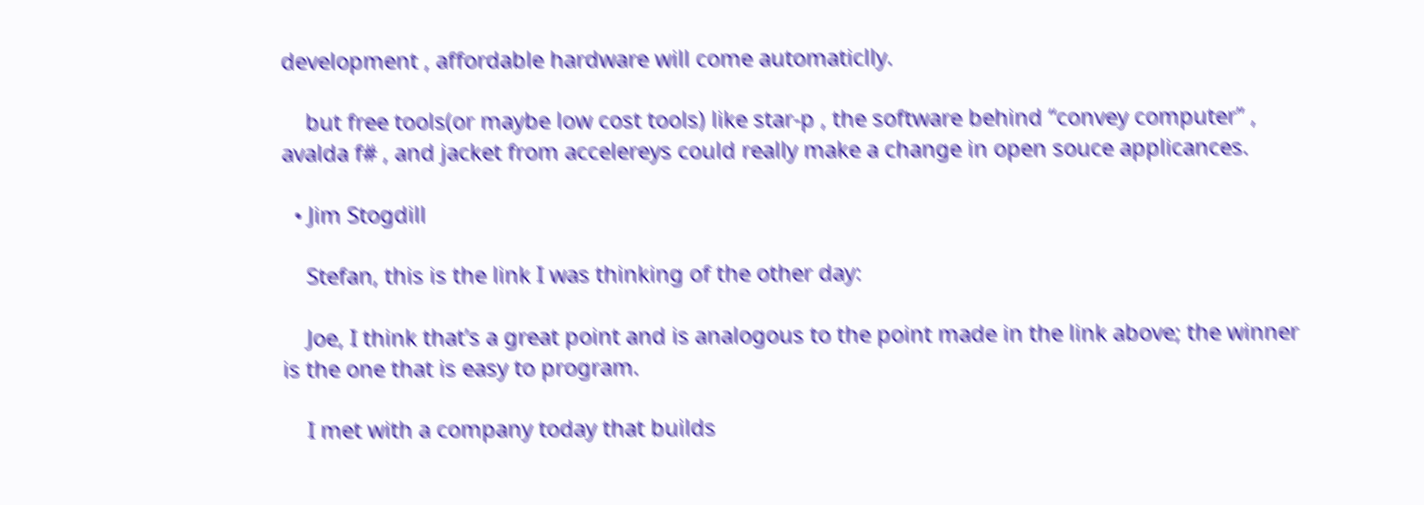development , affordable hardware will come automaticlly.

    but free tools(or maybe low cost tools) like star-p , the software behind “convey computer” , avalda f# , and jacket from accelereys could really make a change in open souce applicances.

  • Jim Stogdill

    Stefan, this is the link I was thinking of the other day:

    Joe, I think that’s a great point and is analogous to the point made in the link above; the winner is the one that is easy to program.

    I met with a company today that builds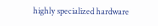highly specialized hardware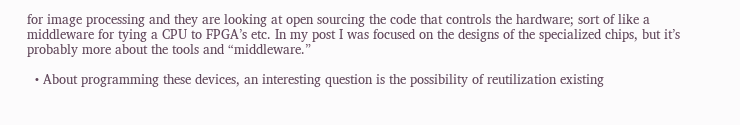for image processing and they are looking at open sourcing the code that controls the hardware; sort of like a middleware for tying a CPU to FPGA’s etc. In my post I was focused on the designs of the specialized chips, but it’s probably more about the tools and “middleware.”

  • About programming these devices, an interesting question is the possibility of reutilization existing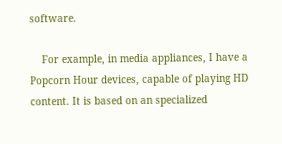software.

    For example, in media appliances, I have a Popcorn Hour devices, capable of playing HD content. It is based on an specialized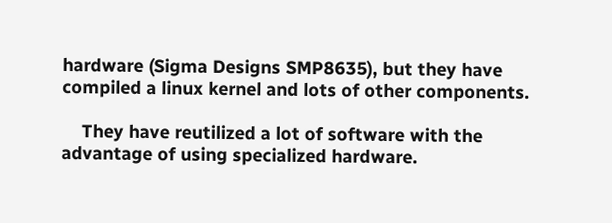hardware (Sigma Designs SMP8635), but they have compiled a linux kernel and lots of other components.

    They have reutilized a lot of software with the advantage of using specialized hardware.